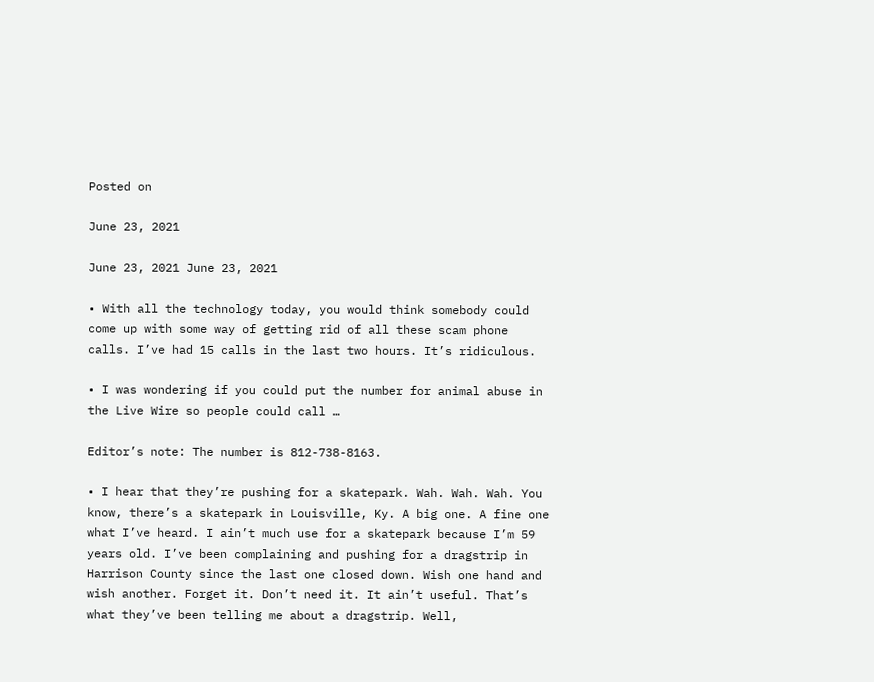Posted on

June 23, 2021

June 23, 2021 June 23, 2021

• With all the technology today, you would think somebody could come up with some way of getting rid of all these scam phone calls. I’ve had 15 calls in the last two hours. It’s ridiculous.

• I was wondering if you could put the number for animal abuse in the Live Wire so people could call …

Editor’s note: The number is 812-738-8163.

• I hear that they’re pushing for a skatepark. Wah. Wah. Wah. You know, there’s a skatepark in Louisville, Ky. A big one. A fine one what I’ve heard. I ain’t much use for a skatepark because I’m 59 years old. I’ve been complaining and pushing for a dragstrip in Harrison County since the last one closed down. Wish one hand and wish another. Forget it. Don’t need it. It ain’t useful. That’s what they’ve been telling me about a dragstrip. Well,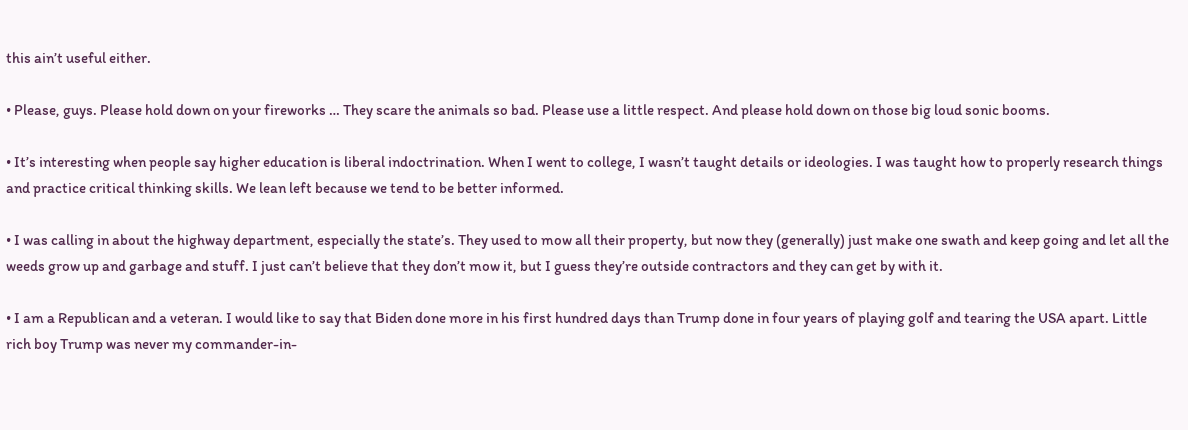this ain’t useful either.

• Please, guys. Please hold down on your fireworks … They scare the animals so bad. Please use a little respect. And please hold down on those big loud sonic booms.

• It’s interesting when people say higher education is liberal indoctrination. When I went to college, I wasn’t taught details or ideologies. I was taught how to properly research things and practice critical thinking skills. We lean left because we tend to be better informed.

• I was calling in about the highway department, especially the state’s. They used to mow all their property, but now they (generally) just make one swath and keep going and let all the weeds grow up and garbage and stuff. I just can’t believe that they don’t mow it, but I guess they’re outside contractors and they can get by with it.

• I am a Republican and a veteran. I would like to say that Biden done more in his first hundred days than Trump done in four years of playing golf and tearing the USA apart. Little rich boy Trump was never my commander-in-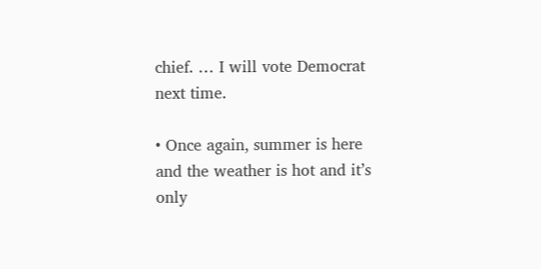chief. … I will vote Democrat next time.

• Once again, summer is here and the weather is hot and it’s only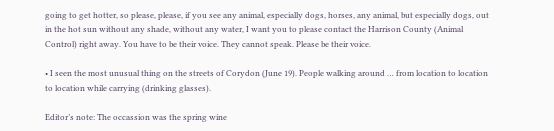going to get hotter, so please, please, if you see any animal, especially dogs, horses, any animal, but especially dogs, out in the hot sun without any shade, without any water, I want you to please contact the Harrison County (Animal Control) right away. You have to be their voice. They cannot speak. Please be their voice.

• I seen the most unusual thing on the streets of Corydon (June 19). People walking around … from location to location to location while carrying (drinking glasses).

Editor’s note: The occassion was the spring wine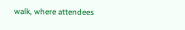walk, where attendees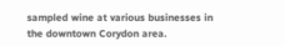sampled wine at various businesses in the downtown Corydon area.